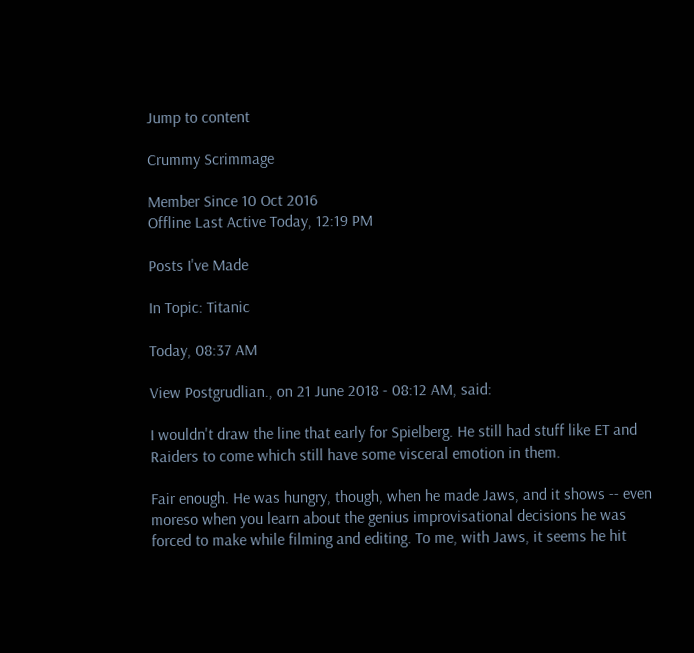Jump to content

Crummy Scrimmage

Member Since 10 Oct 2016
Offline Last Active Today, 12:19 PM

Posts I've Made

In Topic: Titanic

Today, 08:37 AM

View Postgrudlian., on 21 June 2018 - 08:12 AM, said:

I wouldn't draw the line that early for Spielberg. He still had stuff like ET and Raiders to come which still have some visceral emotion in them.

Fair enough. He was hungry, though, when he made Jaws, and it shows -- even moreso when you learn about the genius improvisational decisions he was forced to make while filming and editing. To me, with Jaws, it seems he hit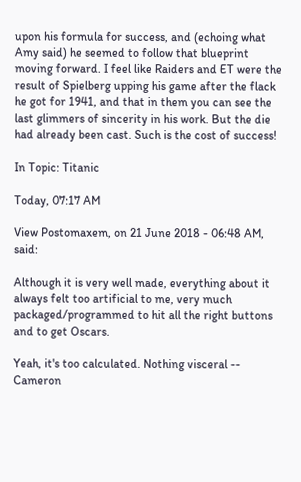upon his formula for success, and (echoing what Amy said) he seemed to follow that blueprint moving forward. I feel like Raiders and ET were the result of Spielberg upping his game after the flack he got for 1941, and that in them you can see the last glimmers of sincerity in his work. But the die had already been cast. Such is the cost of success!

In Topic: Titanic

Today, 07:17 AM

View Postomaxem, on 21 June 2018 - 06:48 AM, said:

Although it is very well made, everything about it always felt too artificial to me, very much packaged/programmed to hit all the right buttons and to get Oscars.

Yeah, it's too calculated. Nothing visceral -- Cameron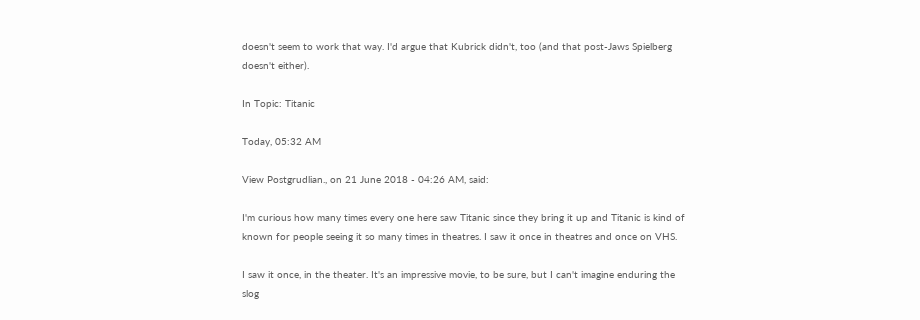doesn't seem to work that way. I'd argue that Kubrick didn't, too (and that post-Jaws Spielberg doesn't either).

In Topic: Titanic

Today, 05:32 AM

View Postgrudlian., on 21 June 2018 - 04:26 AM, said:

I'm curious how many times every one here saw Titanic since they bring it up and Titanic is kind of known for people seeing it so many times in theatres. I saw it once in theatres and once on VHS.

I saw it once, in the theater. It's an impressive movie, to be sure, but I can't imagine enduring the slog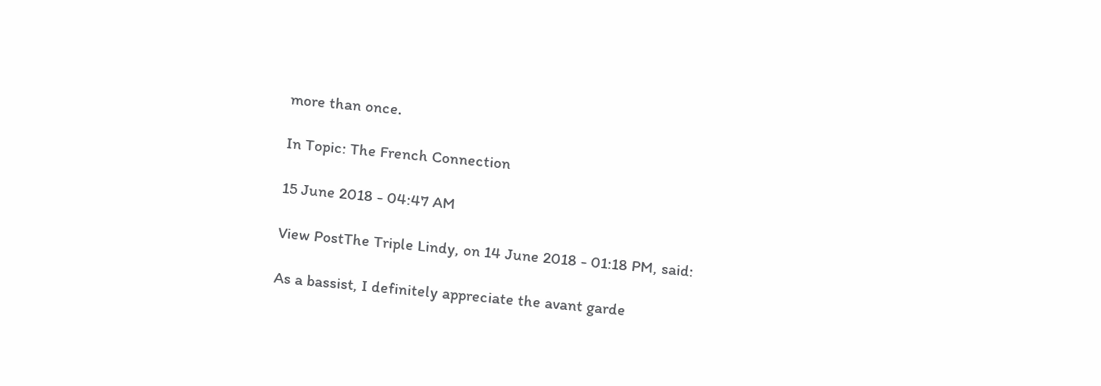more than once.

In Topic: The French Connection

15 June 2018 - 04:47 AM

View PostThe Triple Lindy, on 14 June 2018 - 01:18 PM, said:

As a bassist, I definitely appreciate the avant garde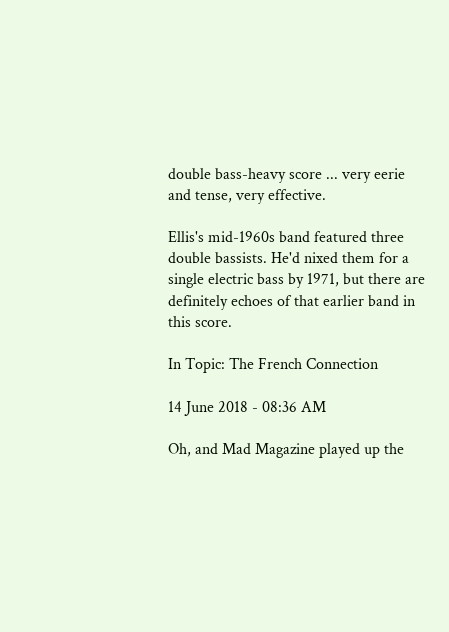double bass-heavy score ... very eerie and tense, very effective.

Ellis's mid-1960s band featured three double bassists. He'd nixed them for a single electric bass by 1971, but there are definitely echoes of that earlier band in this score.

In Topic: The French Connection

14 June 2018 - 08:36 AM

Oh, and Mad Magazine played up the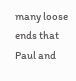many loose ends that Paul and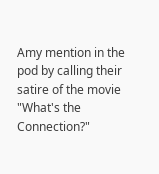Amy mention in the pod by calling their satire of the movie "What's the Connection?"